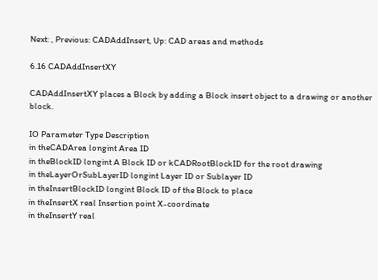Next: , Previous: CADAddInsert, Up: CAD areas and methods

6.16 CADAddInsertXY

CADAddInsertXY places a Block by adding a Block insert object to a drawing or another block.

IO Parameter Type Description
in theCADArea longint Area ID
in theBlockID longint A Block ID or kCADRootBlockID for the root drawing
in theLayerOrSubLayerID longint Layer ID or Sublayer ID
in theInsertBlockID longint Block ID of the Block to place
in theInsertX real Insertion point X-coordinate
in theInsertY real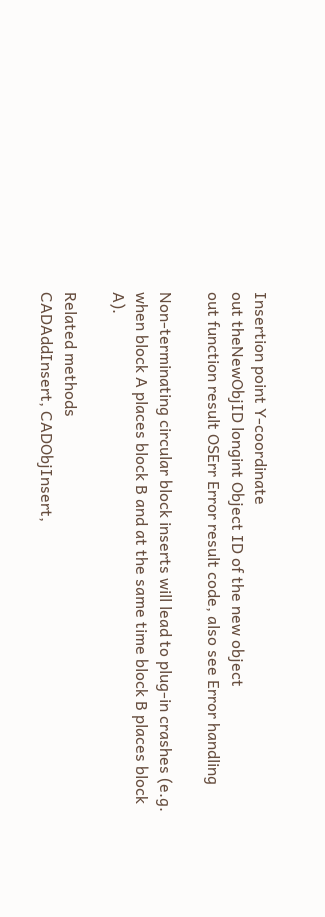Insertion point Y-coordinate
out theNewObjID longint Object ID of the new object
out function result OSErr Error result code, also see Error handling

Non-terminating circular block inserts will lead to plug-in crashes (e.g. when block A places block B and at the same time block B places block A).

Related methods
CADAddInsert, CADObjInsert,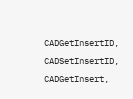CADGetInsertID, CADSetInsertID, CADGetInsert,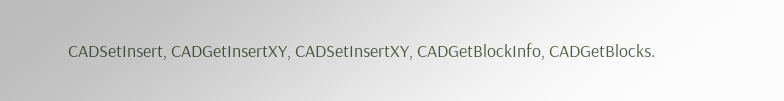CADSetInsert, CADGetInsertXY, CADSetInsertXY, CADGetBlockInfo, CADGetBlocks.